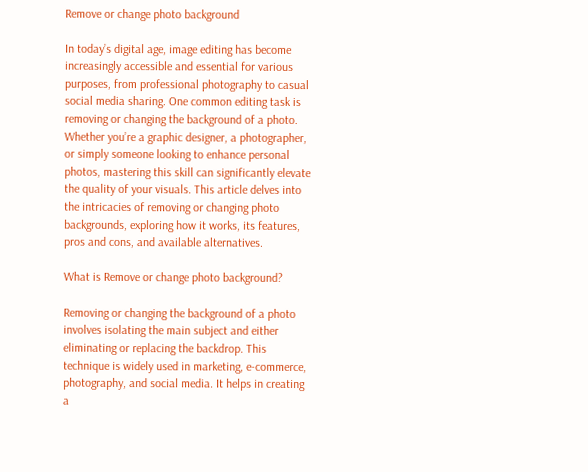Remove or change photo background

In today’s digital age, image editing has become increasingly accessible and essential for various purposes, from professional photography to casual social media sharing. One common editing task is removing or changing the background of a photo. Whether you’re a graphic designer, a photographer, or simply someone looking to enhance personal photos, mastering this skill can significantly elevate the quality of your visuals. This article delves into the intricacies of removing or changing photo backgrounds, exploring how it works, its features, pros and cons, and available alternatives.

What is Remove or change photo background?

Removing or changing the background of a photo involves isolating the main subject and either eliminating or replacing the backdrop. This technique is widely used in marketing, e-commerce, photography, and social media. It helps in creating a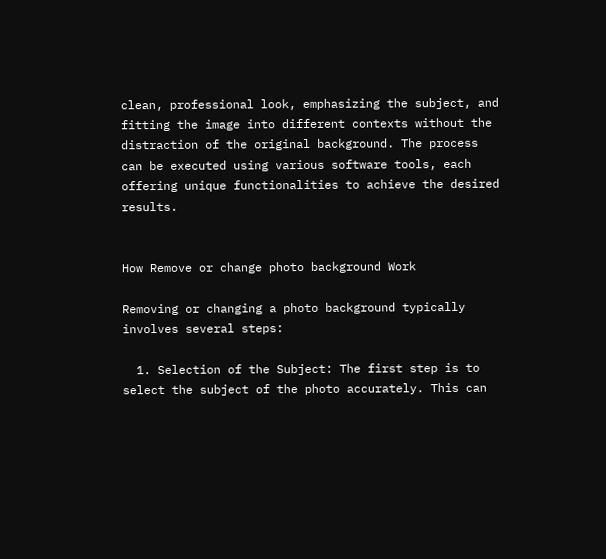clean, professional look, emphasizing the subject, and fitting the image into different contexts without the distraction of the original background. The process can be executed using various software tools, each offering unique functionalities to achieve the desired results.


How Remove or change photo background Work

Removing or changing a photo background typically involves several steps:

  1. Selection of the Subject: The first step is to select the subject of the photo accurately. This can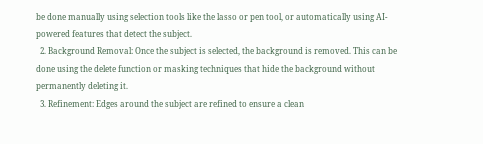be done manually using selection tools like the lasso or pen tool, or automatically using AI-powered features that detect the subject.
  2. Background Removal: Once the subject is selected, the background is removed. This can be done using the delete function or masking techniques that hide the background without permanently deleting it.
  3. Refinement: Edges around the subject are refined to ensure a clean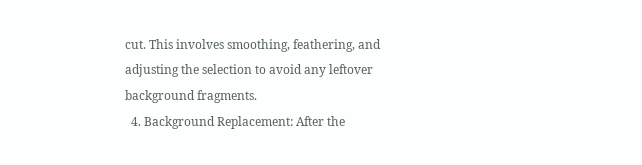cut. This involves smoothing, feathering, and adjusting the selection to avoid any leftover background fragments.
  4. Background Replacement: After the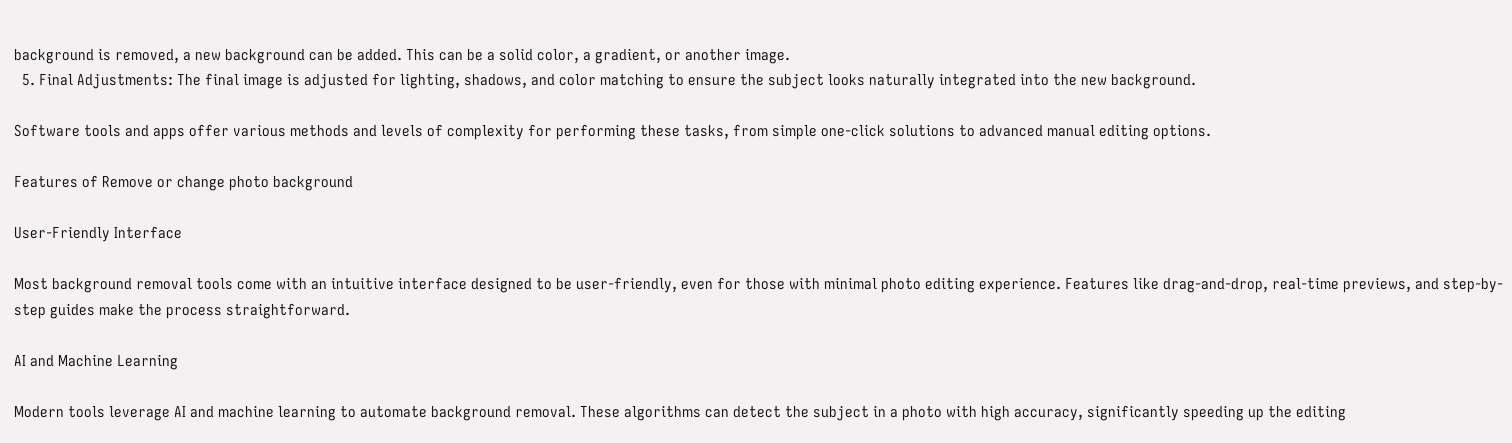background is removed, a new background can be added. This can be a solid color, a gradient, or another image.
  5. Final Adjustments: The final image is adjusted for lighting, shadows, and color matching to ensure the subject looks naturally integrated into the new background.

Software tools and apps offer various methods and levels of complexity for performing these tasks, from simple one-click solutions to advanced manual editing options.

Features of Remove or change photo background

User-Friendly Interface

Most background removal tools come with an intuitive interface designed to be user-friendly, even for those with minimal photo editing experience. Features like drag-and-drop, real-time previews, and step-by-step guides make the process straightforward.

AI and Machine Learning

Modern tools leverage AI and machine learning to automate background removal. These algorithms can detect the subject in a photo with high accuracy, significantly speeding up the editing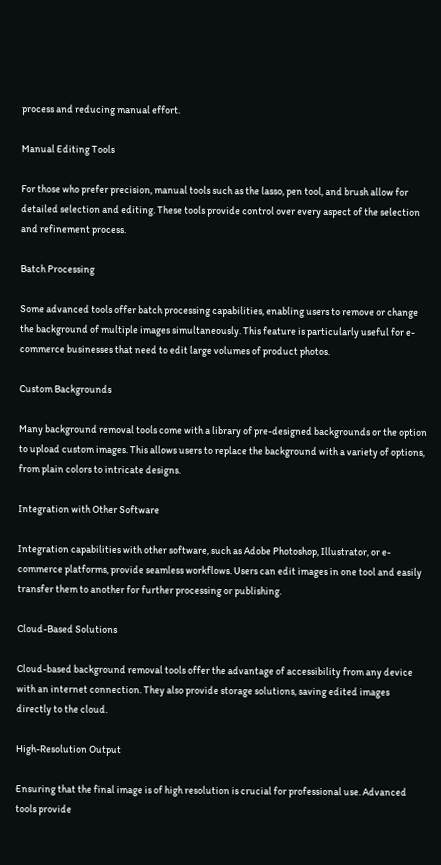process and reducing manual effort.

Manual Editing Tools

For those who prefer precision, manual tools such as the lasso, pen tool, and brush allow for detailed selection and editing. These tools provide control over every aspect of the selection and refinement process.

Batch Processing

Some advanced tools offer batch processing capabilities, enabling users to remove or change the background of multiple images simultaneously. This feature is particularly useful for e-commerce businesses that need to edit large volumes of product photos.

Custom Backgrounds

Many background removal tools come with a library of pre-designed backgrounds or the option to upload custom images. This allows users to replace the background with a variety of options, from plain colors to intricate designs.

Integration with Other Software

Integration capabilities with other software, such as Adobe Photoshop, Illustrator, or e-commerce platforms, provide seamless workflows. Users can edit images in one tool and easily transfer them to another for further processing or publishing.

Cloud-Based Solutions

Cloud-based background removal tools offer the advantage of accessibility from any device with an internet connection. They also provide storage solutions, saving edited images directly to the cloud.

High-Resolution Output

Ensuring that the final image is of high resolution is crucial for professional use. Advanced tools provide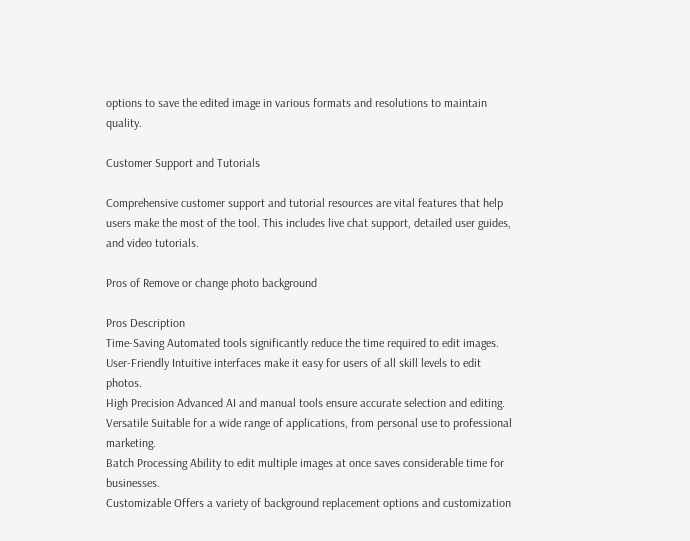options to save the edited image in various formats and resolutions to maintain quality.

Customer Support and Tutorials

Comprehensive customer support and tutorial resources are vital features that help users make the most of the tool. This includes live chat support, detailed user guides, and video tutorials.

Pros of Remove or change photo background

Pros Description
Time-Saving Automated tools significantly reduce the time required to edit images.
User-Friendly Intuitive interfaces make it easy for users of all skill levels to edit photos.
High Precision Advanced AI and manual tools ensure accurate selection and editing.
Versatile Suitable for a wide range of applications, from personal use to professional marketing.
Batch Processing Ability to edit multiple images at once saves considerable time for businesses.
Customizable Offers a variety of background replacement options and customization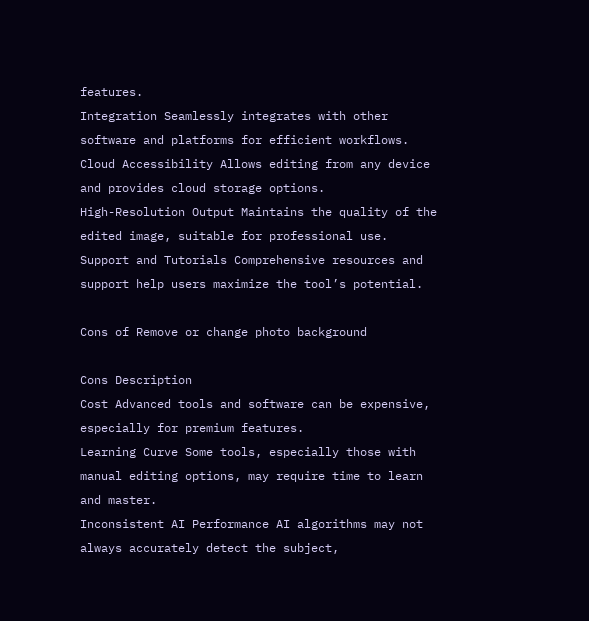features.
Integration Seamlessly integrates with other software and platforms for efficient workflows.
Cloud Accessibility Allows editing from any device and provides cloud storage options.
High-Resolution Output Maintains the quality of the edited image, suitable for professional use.
Support and Tutorials Comprehensive resources and support help users maximize the tool’s potential.

Cons of Remove or change photo background

Cons Description
Cost Advanced tools and software can be expensive, especially for premium features.
Learning Curve Some tools, especially those with manual editing options, may require time to learn and master.
Inconsistent AI Performance AI algorithms may not always accurately detect the subject,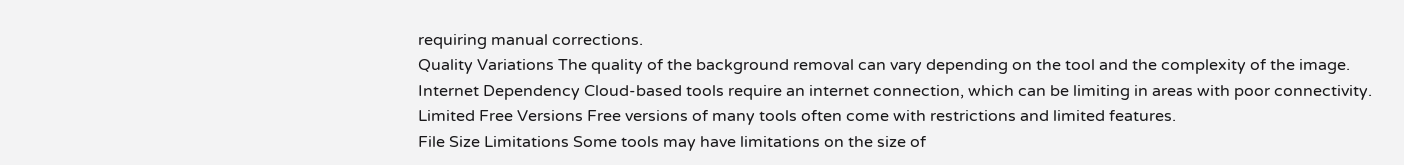requiring manual corrections.
Quality Variations The quality of the background removal can vary depending on the tool and the complexity of the image.
Internet Dependency Cloud-based tools require an internet connection, which can be limiting in areas with poor connectivity.
Limited Free Versions Free versions of many tools often come with restrictions and limited features.
File Size Limitations Some tools may have limitations on the size of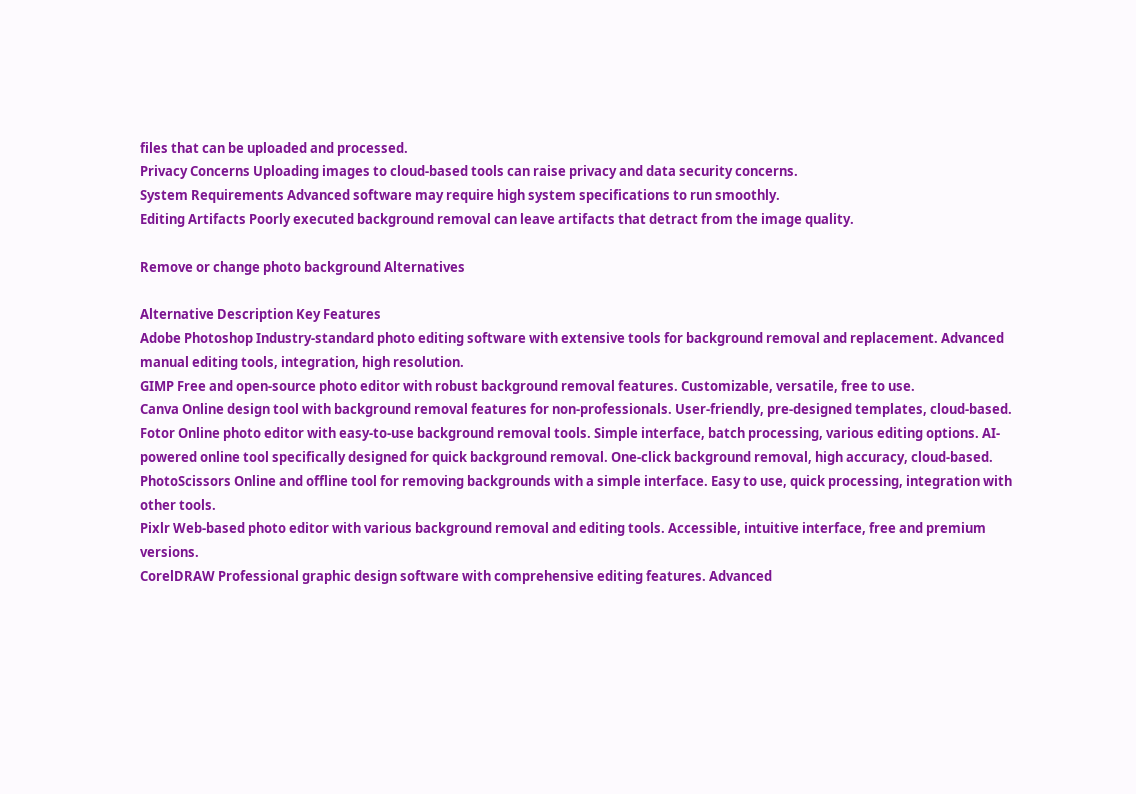files that can be uploaded and processed.
Privacy Concerns Uploading images to cloud-based tools can raise privacy and data security concerns.
System Requirements Advanced software may require high system specifications to run smoothly.
Editing Artifacts Poorly executed background removal can leave artifacts that detract from the image quality.

Remove or change photo background Alternatives

Alternative Description Key Features
Adobe Photoshop Industry-standard photo editing software with extensive tools for background removal and replacement. Advanced manual editing tools, integration, high resolution.
GIMP Free and open-source photo editor with robust background removal features. Customizable, versatile, free to use.
Canva Online design tool with background removal features for non-professionals. User-friendly, pre-designed templates, cloud-based.
Fotor Online photo editor with easy-to-use background removal tools. Simple interface, batch processing, various editing options. AI-powered online tool specifically designed for quick background removal. One-click background removal, high accuracy, cloud-based.
PhotoScissors Online and offline tool for removing backgrounds with a simple interface. Easy to use, quick processing, integration with other tools.
Pixlr Web-based photo editor with various background removal and editing tools. Accessible, intuitive interface, free and premium versions.
CorelDRAW Professional graphic design software with comprehensive editing features. Advanced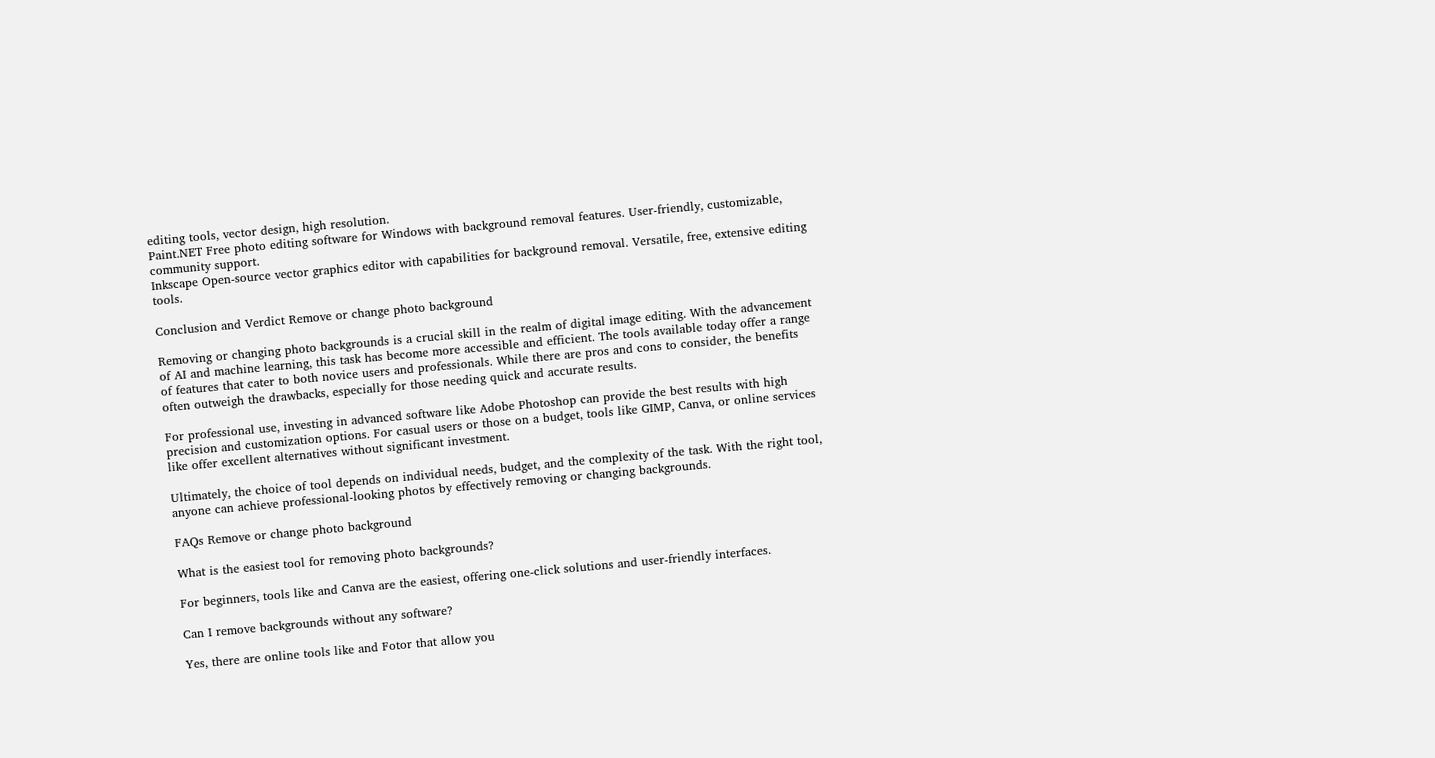editing tools, vector design, high resolution.
Paint.NET Free photo editing software for Windows with background removal features. User-friendly, customizable, community support.
Inkscape Open-source vector graphics editor with capabilities for background removal. Versatile, free, extensive editing tools.

Conclusion and Verdict Remove or change photo background

Removing or changing photo backgrounds is a crucial skill in the realm of digital image editing. With the advancement of AI and machine learning, this task has become more accessible and efficient. The tools available today offer a range of features that cater to both novice users and professionals. While there are pros and cons to consider, the benefits often outweigh the drawbacks, especially for those needing quick and accurate results.

For professional use, investing in advanced software like Adobe Photoshop can provide the best results with high precision and customization options. For casual users or those on a budget, tools like GIMP, Canva, or online services like offer excellent alternatives without significant investment.

Ultimately, the choice of tool depends on individual needs, budget, and the complexity of the task. With the right tool, anyone can achieve professional-looking photos by effectively removing or changing backgrounds.

FAQs Remove or change photo background

What is the easiest tool for removing photo backgrounds?

For beginners, tools like and Canva are the easiest, offering one-click solutions and user-friendly interfaces.

Can I remove backgrounds without any software?

Yes, there are online tools like and Fotor that allow you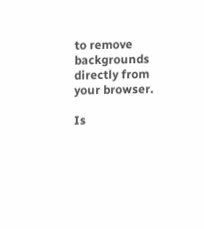to remove backgrounds directly from your browser.

Is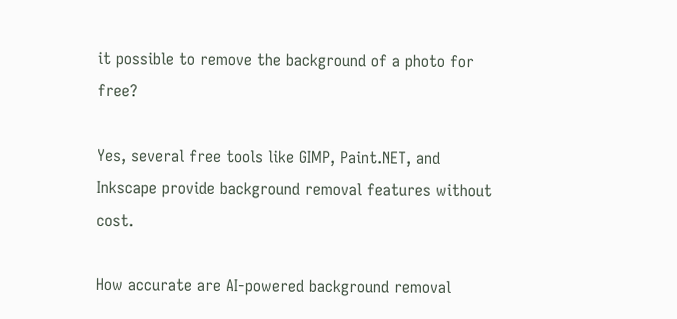it possible to remove the background of a photo for free?

Yes, several free tools like GIMP, Paint.NET, and Inkscape provide background removal features without cost.

How accurate are AI-powered background removal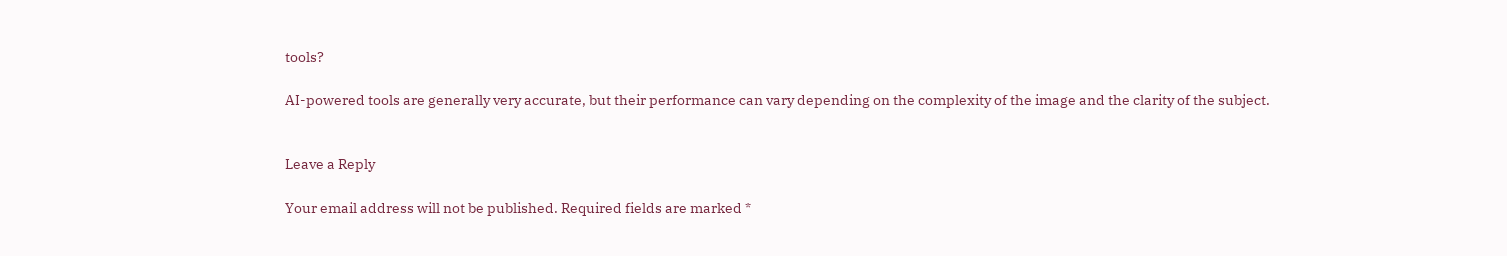tools?

AI-powered tools are generally very accurate, but their performance can vary depending on the complexity of the image and the clarity of the subject.


Leave a Reply

Your email address will not be published. Required fields are marked *